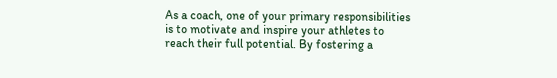As a coach, one of your primary responsibilities is to motivate and inspire your athletes to reach their full potential. By fostering a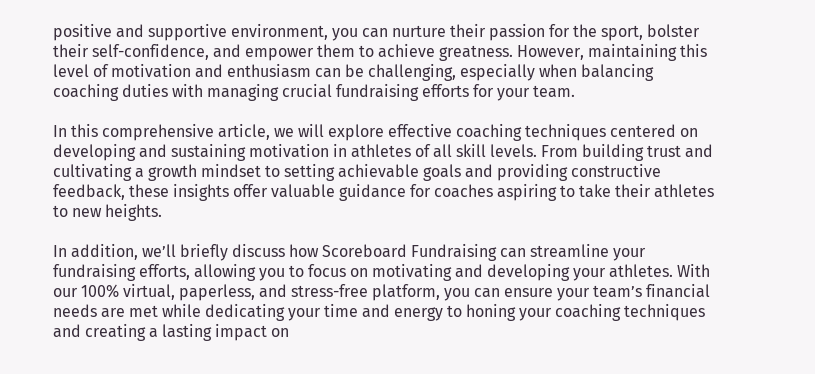positive and supportive environment, you can nurture their passion for the sport, bolster their self-confidence, and empower them to achieve greatness. However, maintaining this level of motivation and enthusiasm can be challenging, especially when balancing coaching duties with managing crucial fundraising efforts for your team.

In this comprehensive article, we will explore effective coaching techniques centered on developing and sustaining motivation in athletes of all skill levels. From building trust and cultivating a growth mindset to setting achievable goals and providing constructive feedback, these insights offer valuable guidance for coaches aspiring to take their athletes to new heights.

In addition, we’ll briefly discuss how Scoreboard Fundraising can streamline your fundraising efforts, allowing you to focus on motivating and developing your athletes. With our 100% virtual, paperless, and stress-free platform, you can ensure your team’s financial needs are met while dedicating your time and energy to honing your coaching techniques and creating a lasting impact on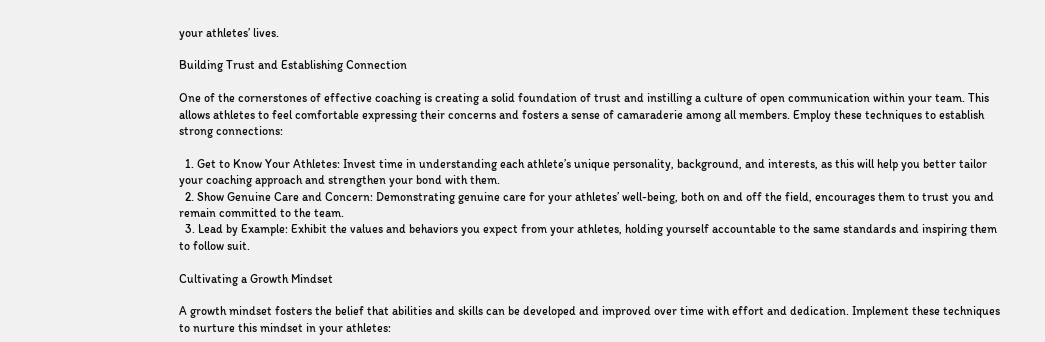your athletes’ lives.

Building Trust and Establishing Connection

One of the cornerstones of effective coaching is creating a solid foundation of trust and instilling a culture of open communication within your team. This allows athletes to feel comfortable expressing their concerns and fosters a sense of camaraderie among all members. Employ these techniques to establish strong connections:

  1. Get to Know Your Athletes: Invest time in understanding each athlete’s unique personality, background, and interests, as this will help you better tailor your coaching approach and strengthen your bond with them.
  2. Show Genuine Care and Concern: Demonstrating genuine care for your athletes’ well-being, both on and off the field, encourages them to trust you and remain committed to the team.
  3. Lead by Example: Exhibit the values and behaviors you expect from your athletes, holding yourself accountable to the same standards and inspiring them to follow suit.

Cultivating a Growth Mindset

A growth mindset fosters the belief that abilities and skills can be developed and improved over time with effort and dedication. Implement these techniques to nurture this mindset in your athletes: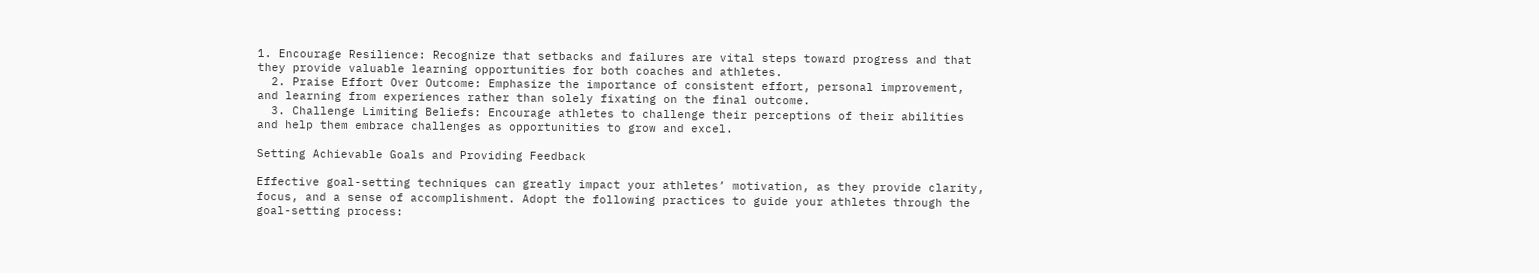1. Encourage Resilience: Recognize that setbacks and failures are vital steps toward progress and that they provide valuable learning opportunities for both coaches and athletes.
  2. Praise Effort Over Outcome: Emphasize the importance of consistent effort, personal improvement, and learning from experiences rather than solely fixating on the final outcome.
  3. Challenge Limiting Beliefs: Encourage athletes to challenge their perceptions of their abilities and help them embrace challenges as opportunities to grow and excel.

Setting Achievable Goals and Providing Feedback

Effective goal-setting techniques can greatly impact your athletes’ motivation, as they provide clarity, focus, and a sense of accomplishment. Adopt the following practices to guide your athletes through the goal-setting process: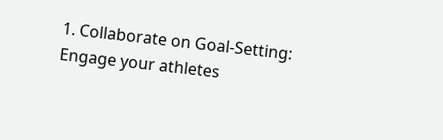1. Collaborate on Goal-Setting: Engage your athletes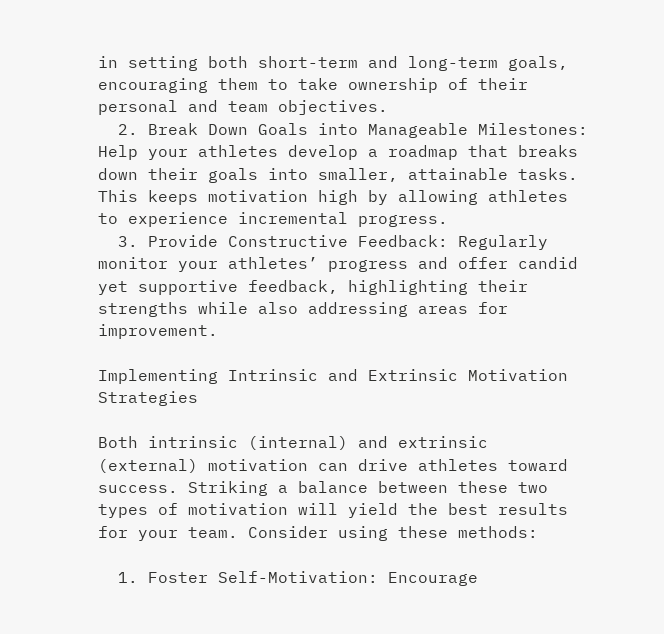in setting both short-term and long-term goals, encouraging them to take ownership of their personal and team objectives.
  2. Break Down Goals into Manageable Milestones: Help your athletes develop a roadmap that breaks down their goals into smaller, attainable tasks. This keeps motivation high by allowing athletes to experience incremental progress.
  3. Provide Constructive Feedback: Regularly monitor your athletes’ progress and offer candid yet supportive feedback, highlighting their strengths while also addressing areas for improvement.

Implementing Intrinsic and Extrinsic Motivation Strategies

Both intrinsic (internal) and extrinsic (external) motivation can drive athletes toward success. Striking a balance between these two types of motivation will yield the best results for your team. Consider using these methods:

  1. Foster Self-Motivation: Encourage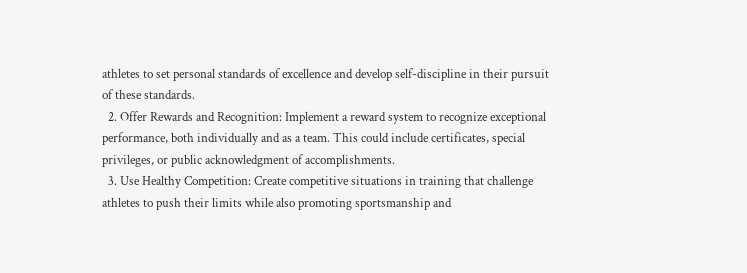athletes to set personal standards of excellence and develop self-discipline in their pursuit of these standards.
  2. Offer Rewards and Recognition: Implement a reward system to recognize exceptional performance, both individually and as a team. This could include certificates, special privileges, or public acknowledgment of accomplishments.
  3. Use Healthy Competition: Create competitive situations in training that challenge athletes to push their limits while also promoting sportsmanship and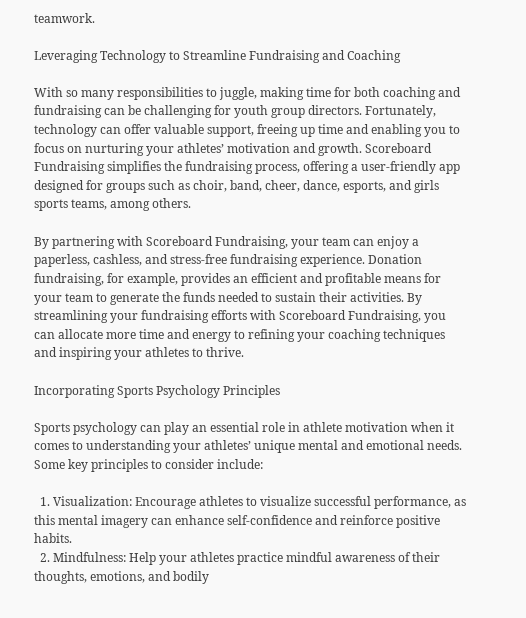teamwork.

Leveraging Technology to Streamline Fundraising and Coaching

With so many responsibilities to juggle, making time for both coaching and fundraising can be challenging for youth group directors. Fortunately, technology can offer valuable support, freeing up time and enabling you to focus on nurturing your athletes’ motivation and growth. Scoreboard Fundraising simplifies the fundraising process, offering a user-friendly app designed for groups such as choir, band, cheer, dance, esports, and girls sports teams, among others.

By partnering with Scoreboard Fundraising, your team can enjoy a paperless, cashless, and stress-free fundraising experience. Donation fundraising, for example, provides an efficient and profitable means for your team to generate the funds needed to sustain their activities. By streamlining your fundraising efforts with Scoreboard Fundraising, you can allocate more time and energy to refining your coaching techniques and inspiring your athletes to thrive.

Incorporating Sports Psychology Principles

Sports psychology can play an essential role in athlete motivation when it comes to understanding your athletes’ unique mental and emotional needs. Some key principles to consider include:

  1. Visualization: Encourage athletes to visualize successful performance, as this mental imagery can enhance self-confidence and reinforce positive habits.
  2. Mindfulness: Help your athletes practice mindful awareness of their thoughts, emotions, and bodily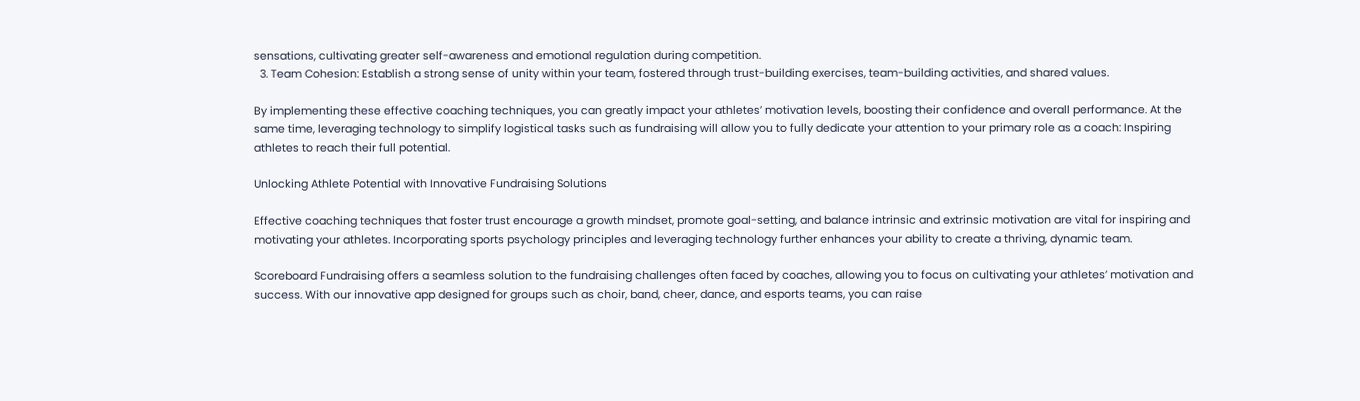sensations, cultivating greater self-awareness and emotional regulation during competition.
  3. Team Cohesion: Establish a strong sense of unity within your team, fostered through trust-building exercises, team-building activities, and shared values.

By implementing these effective coaching techniques, you can greatly impact your athletes’ motivation levels, boosting their confidence and overall performance. At the same time, leveraging technology to simplify logistical tasks such as fundraising will allow you to fully dedicate your attention to your primary role as a coach: Inspiring athletes to reach their full potential.

Unlocking Athlete Potential with Innovative Fundraising Solutions

Effective coaching techniques that foster trust encourage a growth mindset, promote goal-setting, and balance intrinsic and extrinsic motivation are vital for inspiring and motivating your athletes. Incorporating sports psychology principles and leveraging technology further enhances your ability to create a thriving, dynamic team.

Scoreboard Fundraising offers a seamless solution to the fundraising challenges often faced by coaches, allowing you to focus on cultivating your athletes’ motivation and success. With our innovative app designed for groups such as choir, band, cheer, dance, and esports teams, you can raise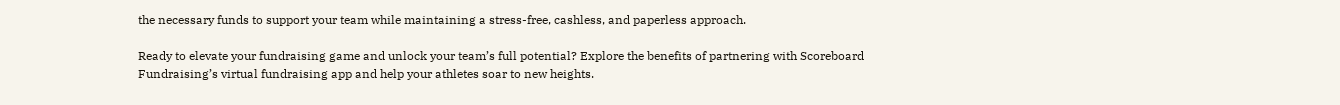the necessary funds to support your team while maintaining a stress-free, cashless, and paperless approach.

Ready to elevate your fundraising game and unlock your team’s full potential? Explore the benefits of partnering with Scoreboard Fundraising’s virtual fundraising app and help your athletes soar to new heights.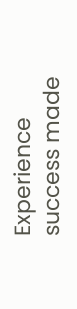Experience success made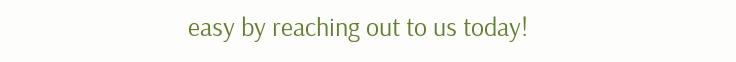easy by reaching out to us today!